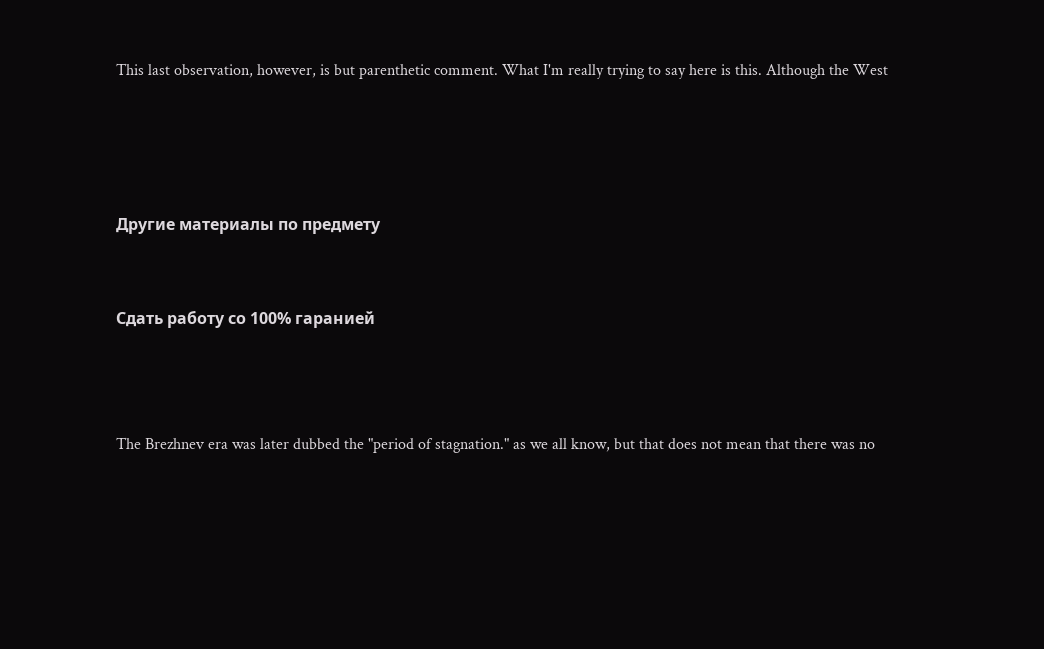This last observation, however, is but parenthetic comment. What I'm really trying to say here is this. Although the West




Другие материалы по предмету


Сдать работу со 100% гаранией



The Brezhnev era was later dubbed the "period of stagnation." as we all know, but that does not mean that there was no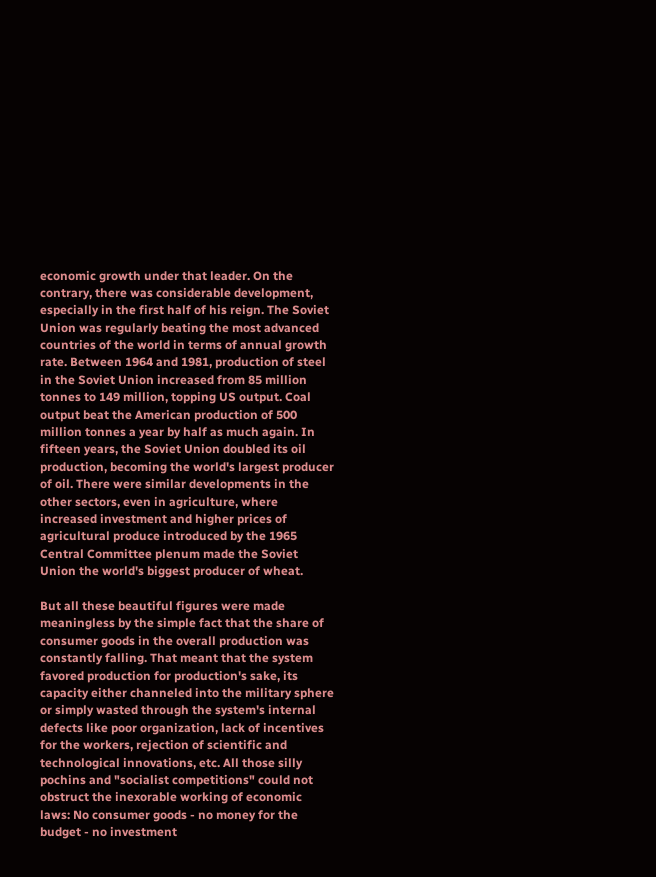economic growth under that leader. On the contrary, there was considerable development, especially in the first half of his reign. The Soviet Union was regularly beating the most advanced countries of the world in terms of annual growth rate. Between 1964 and 1981, production of steel in the Soviet Union increased from 85 million tonnes to 149 million, topping US output. Coal output beat the American production of 500 million tonnes a year by half as much again. In fifteen years, the Soviet Union doubled its oil production, becoming the world's largest producer of oil. There were similar developments in the other sectors, even in agriculture, where increased investment and higher prices of agricultural produce introduced by the 1965 Central Committee plenum made the Soviet Union the world's biggest producer of wheat.

But all these beautiful figures were made meaningless by the simple fact that the share of consumer goods in the overall production was constantly falling. That meant that the system favored production for production's sake, its capacity either channeled into the military sphere or simply wasted through the system's internal defects like poor organization, lack of incentives for the workers, rejection of scientific and technological innovations, etc. All those silly pochins and "socialist competitions" could not obstruct the inexorable working of economic laws: No consumer goods - no money for the budget - no investment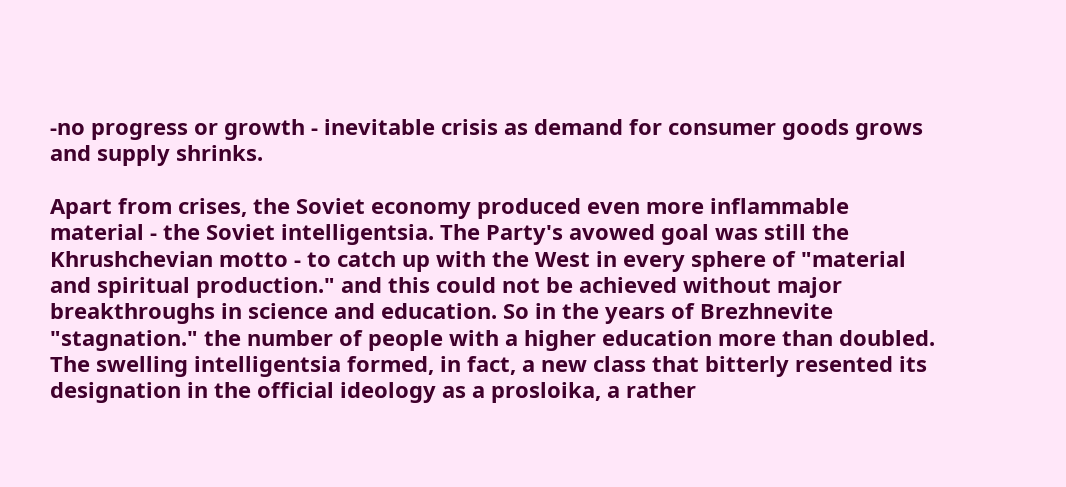-no progress or growth - inevitable crisis as demand for consumer goods grows and supply shrinks.

Apart from crises, the Soviet economy produced even more inflammable material - the Soviet intelligentsia. The Party's avowed goal was still the Khrushchevian motto - to catch up with the West in every sphere of "material and spiritual production." and this could not be achieved without major breakthroughs in science and education. So in the years of Brezhnevite "stagnation." the number of people with a higher education more than doubled. The swelling intelligentsia formed, in fact, a new class that bitterly resented its designation in the official ideology as a prosloika, a rather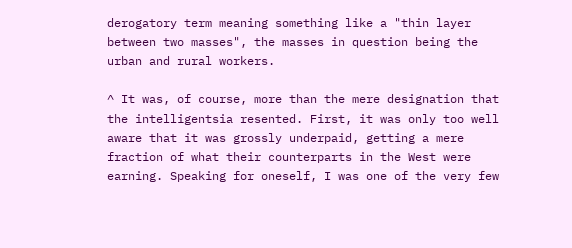derogatory term meaning something like a "thin layer between two masses", the masses in question being the urban and rural workers.

^ It was, of course, more than the mere designation that the intelligentsia resented. First, it was only too well aware that it was grossly underpaid, getting a mere fraction of what their counterparts in the West were earning. Speaking for oneself, I was one of the very few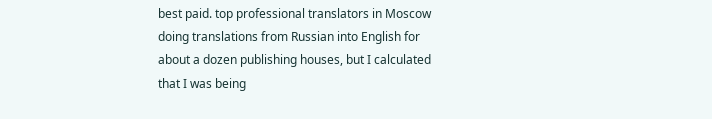best paid. top professional translators in Moscow doing translations from Russian into English for about a dozen publishing houses, but I calculated that I was being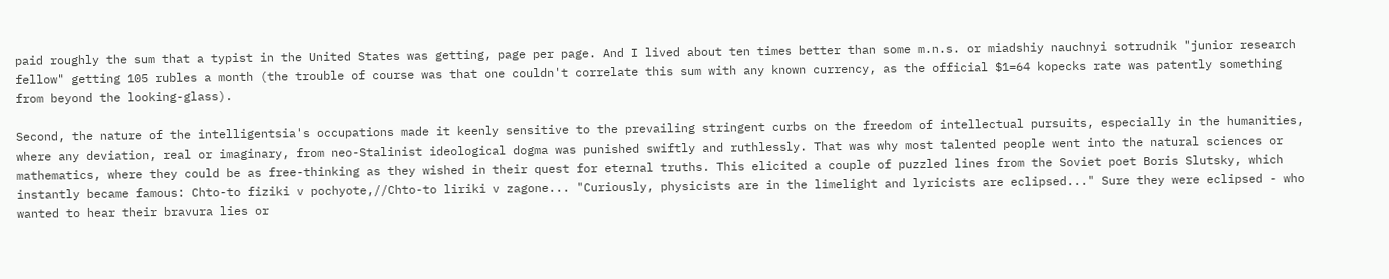paid roughly the sum that a typist in the United States was getting, page per page. And I lived about ten times better than some m.n.s. or miadshiy nauchnyi sotrudnik "junior research fellow" getting 105 rubles a month (the trouble of course was that one couldn't correlate this sum with any known currency, as the official $1=64 kopecks rate was patently something from beyond the looking-glass).

Second, the nature of the intelligentsia's occupations made it keenly sensitive to the prevailing stringent curbs on the freedom of intellectual pursuits, especially in the humanities, where any deviation, real or imaginary, from neo-Stalinist ideological dogma was punished swiftly and ruthlessly. That was why most talented people went into the natural sciences or mathematics, where they could be as free-thinking as they wished in their quest for eternal truths. This elicited a couple of puzzled lines from the Soviet poet Boris Slutsky, which instantly became famous: Chto-to fiziki v pochyote,//Chto-to liriki v zagone... "Curiously, physicists are in the limelight and lyricists are eclipsed..." Sure they were eclipsed - who wanted to hear their bravura lies or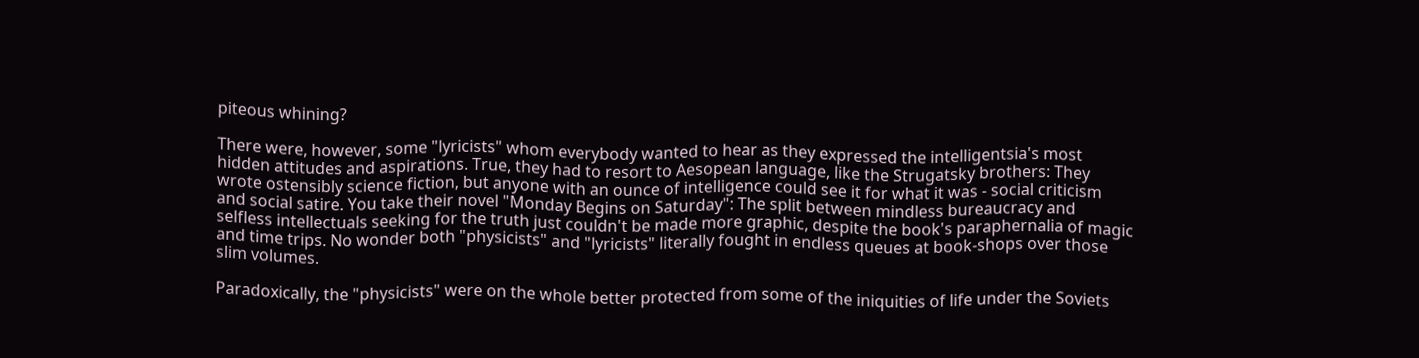piteous whining?

There were, however, some "lyricists" whom everybody wanted to hear as they expressed the intelligentsia's most hidden attitudes and aspirations. True, they had to resort to Aesopean language, like the Strugatsky brothers: They wrote ostensibly science fiction, but anyone with an ounce of intelligence could see it for what it was - social criticism and social satire. You take their novel "Monday Begins on Saturday": The split between mindless bureaucracy and selfless intellectuals seeking for the truth just couldn't be made more graphic, despite the book's paraphernalia of magic and time trips. No wonder both "physicists" and "lyricists" literally fought in endless queues at book-shops over those slim volumes.

Paradoxically, the "physicists" were on the whole better protected from some of the iniquities of life under the Soviets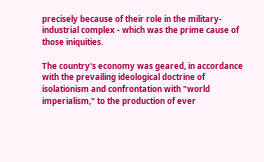precisely because of their role in the military-industrial complex - which was the prime cause of those iniquities.

The country's economy was geared, in accordance with the prevailing ideological doctrine of isolationism and confrontation with "world imperialism," to the production of ever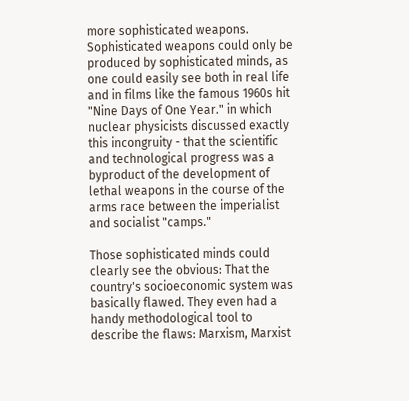more sophisticated weapons. Sophisticated weapons could only be produced by sophisticated minds, as one could easily see both in real life and in films like the famous 1960s hit "Nine Days of One Year." in which nuclear physicists discussed exactly this incongruity - that the scientific and technological progress was a byproduct of the development of lethal weapons in the course of the arms race between the imperialist and socialist "camps."

Those sophisticated minds could clearly see the obvious: That the country's socioeconomic system was basically flawed. They even had a handy methodological tool to describe the flaws: Marxism, Marxist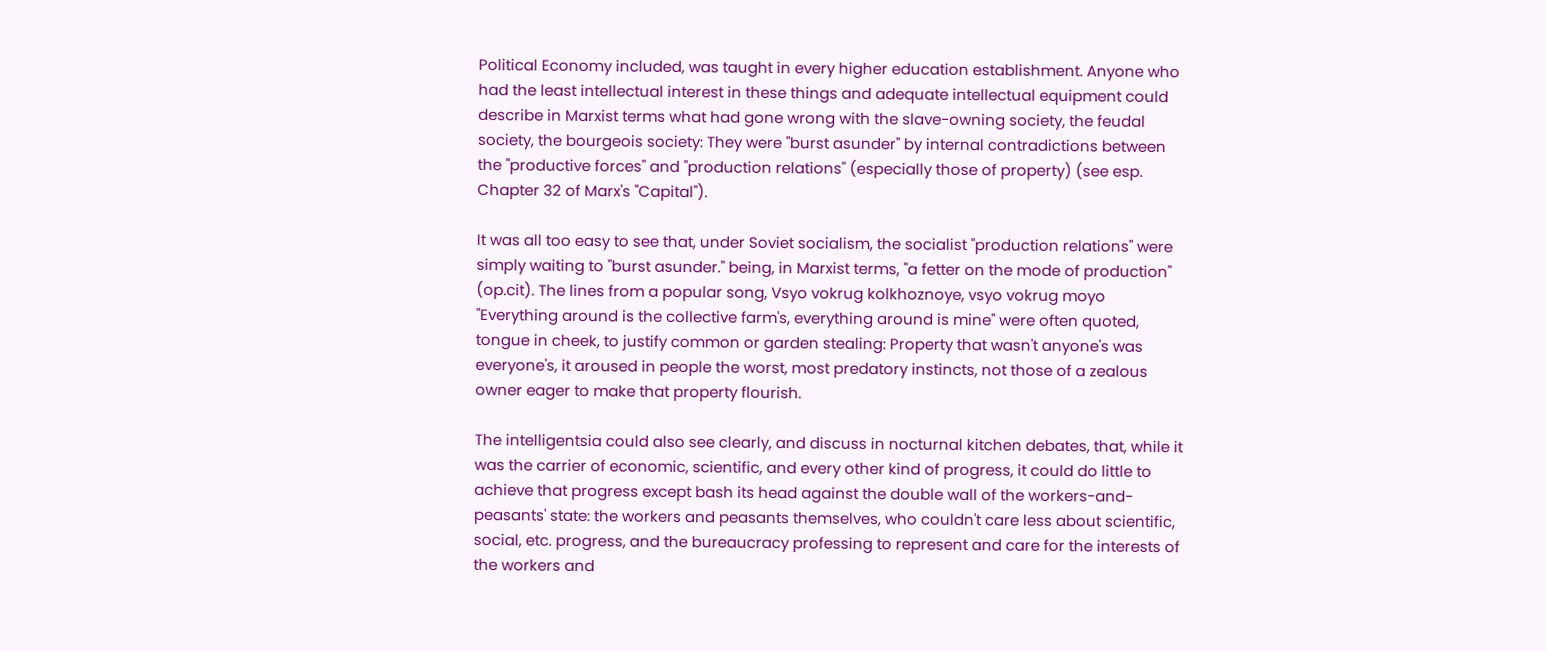Political Economy included, was taught in every higher education establishment. Anyone who had the least intellectual interest in these things and adequate intellectual equipment could describe in Marxist terms what had gone wrong with the slave-owning society, the feudal society, the bourgeois society: They were "burst asunder" by internal contradictions between the "productive forces" and "production relations" (especially those of property) (see esp. Chapter 32 of Marx's "Capital").

It was all too easy to see that, under Soviet socialism, the socialist "production relations" were simply waiting to "burst asunder." being, in Marxist terms, "a fetter on the mode of production" (op.cit). The lines from a popular song, Vsyo vokrug kolkhoznoye, vsyo vokrug moyo "Everything around is the collective farm's, everything around is mine" were often quoted, tongue in cheek, to justify common or garden stealing: Property that wasn't anyone's was everyone's, it aroused in people the worst, most predatory instincts, not those of a zealous owner eager to make that property flourish.

The intelligentsia could also see clearly, and discuss in nocturnal kitchen debates, that, while it was the carrier of economic, scientific, and every other kind of progress, it could do little to achieve that progress except bash its head against the double wall of the workers-and-peasants' state: the workers and peasants themselves, who couldn't care less about scientific, social, etc. progress, and the bureaucracy professing to represent and care for the interests of the workers and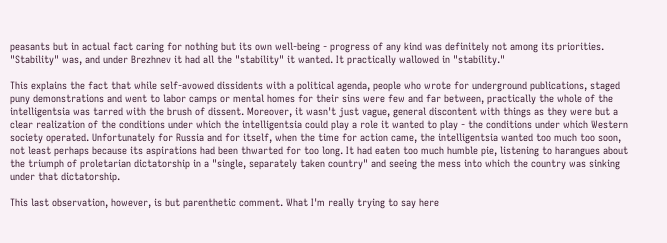peasants but in actual fact caring for nothing but its own well-being - progress of any kind was definitely not among its priorities. "Stability" was, and under Brezhnev it had all the "stability" it wanted. It practically wallowed in "stability."

This explains the fact that while self-avowed dissidents with a political agenda, people who wrote for underground publications, staged puny demonstrations and went to labor camps or mental homes for their sins were few and far between, practically the whole of the intelligentsia was tarred with the brush of dissent. Moreover, it wasn't just vague, general discontent with things as they were but a clear realization of the conditions under which the intelligentsia could play a role it wanted to play - the conditions under which Western society operated. Unfortunately for Russia and for itself, when the time for action came, the intelligentsia wanted too much too soon, not least perhaps because its aspirations had been thwarted for too long. It had eaten too much humble pie, listening to harangues about the triumph of proletarian dictatorship in a "single, separately taken country" and seeing the mess into which the country was sinking under that dictatorship.

This last observation, however, is but parenthetic comment. What I'm really trying to say here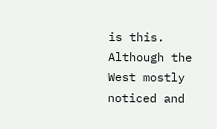is this. Although the West mostly noticed and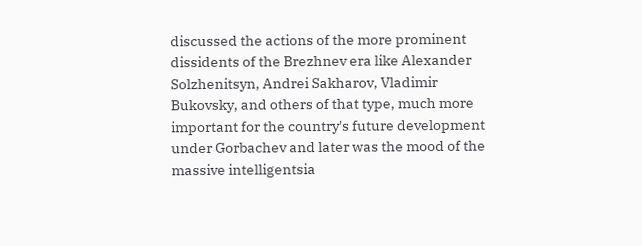discussed the actions of the more prominent dissidents of the Brezhnev era like Alexander Solzhenitsyn, Andrei Sakharov, Vladimir Bukovsky, and others of that type, much more important for the country's future development under Gorbachev and later was the mood of the massive intelligentsia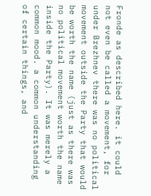Fronde as described here. it could not even be called a movement, for under Brezhnev there was no political movement outside the Party that would be worth the name (just as there was no political movement worth the name inside the Party). It was merely a common mood. a common understanding of certain things, and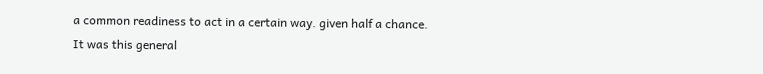a common readiness to act in a certain way. given half a chance. It was this general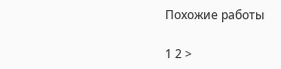Похожие работы

1 2 >